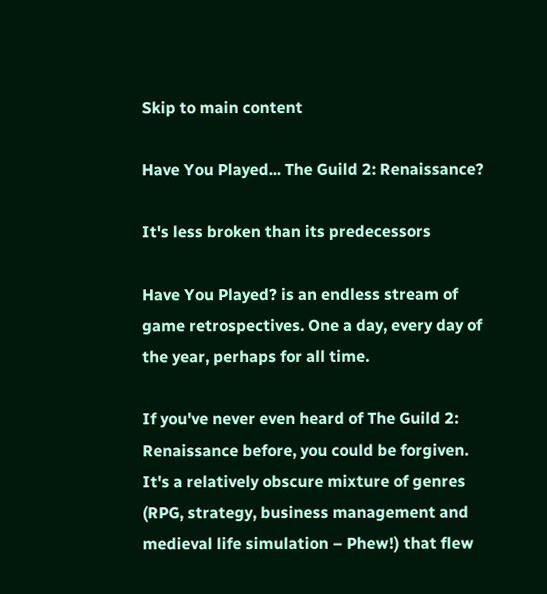Skip to main content

Have You Played... The Guild 2: Renaissance?

It's less broken than its predecessors

Have You Played? is an endless stream of game retrospectives. One a day, every day of the year, perhaps for all time.

If you've never even heard of The Guild 2: Renaissance before, you could be forgiven. It's a relatively obscure mixture of genres (RPG, strategy, business management and medieval life simulation – Phew!) that flew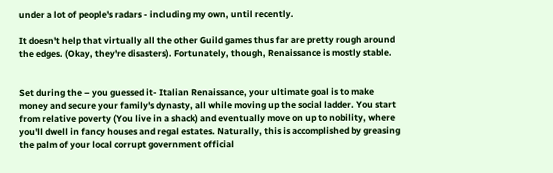under a lot of people's radars - including my own, until recently.

It doesn't help that virtually all the other Guild games thus far are pretty rough around the edges. (Okay, they're disasters). Fortunately, though, Renaissance is mostly stable.


Set during the – you guessed it- Italian Renaissance, your ultimate goal is to make money and secure your family's dynasty, all while moving up the social ladder. You start from relative poverty (You live in a shack) and eventually move on up to nobility, where you'll dwell in fancy houses and regal estates. Naturally, this is accomplished by greasing the palm of your local corrupt government official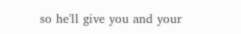so he'll give you and your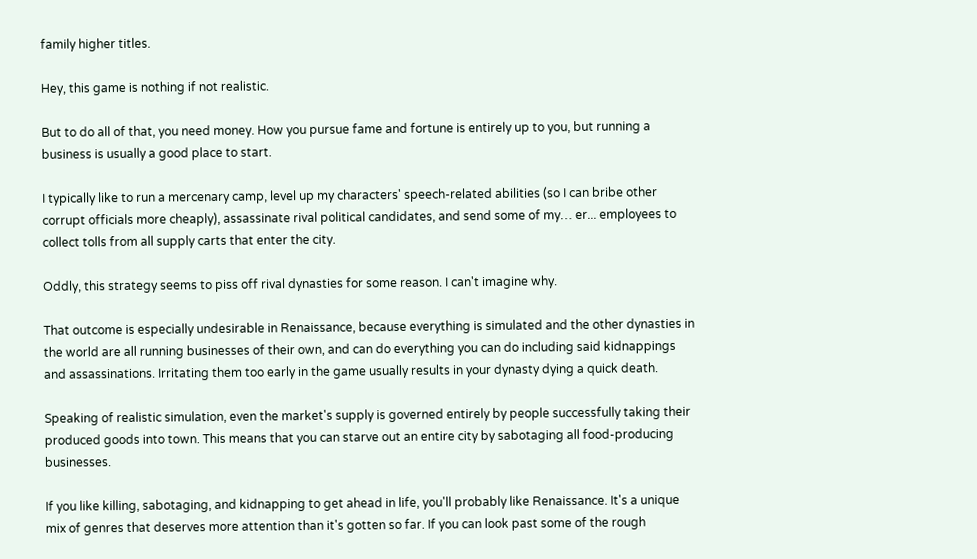family higher titles.

Hey, this game is nothing if not realistic.

But to do all of that, you need money. How you pursue fame and fortune is entirely up to you, but running a business is usually a good place to start.

I typically like to run a mercenary camp, level up my characters' speech-related abilities (so I can bribe other corrupt officials more cheaply), assassinate rival political candidates, and send some of my… er... employees to collect tolls from all supply carts that enter the city.

Oddly, this strategy seems to piss off rival dynasties for some reason. I can't imagine why.

That outcome is especially undesirable in Renaissance, because everything is simulated and the other dynasties in the world are all running businesses of their own, and can do everything you can do including said kidnappings and assassinations. Irritating them too early in the game usually results in your dynasty dying a quick death.

Speaking of realistic simulation, even the market's supply is governed entirely by people successfully taking their produced goods into town. This means that you can starve out an entire city by sabotaging all food-producing businesses.

If you like killing, sabotaging, and kidnapping to get ahead in life, you'll probably like Renaissance. It's a unique mix of genres that deserves more attention than it's gotten so far. If you can look past some of the rough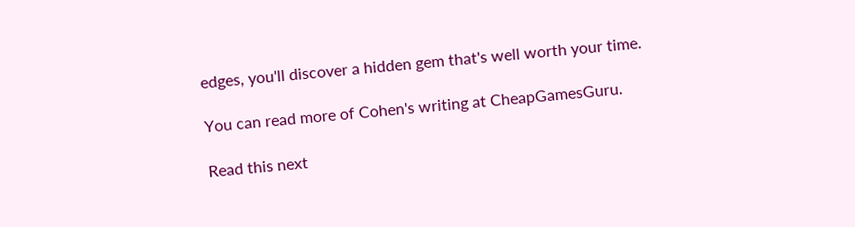edges, you'll discover a hidden gem that's well worth your time.

You can read more of Cohen's writing at CheapGamesGuru.

Read this next